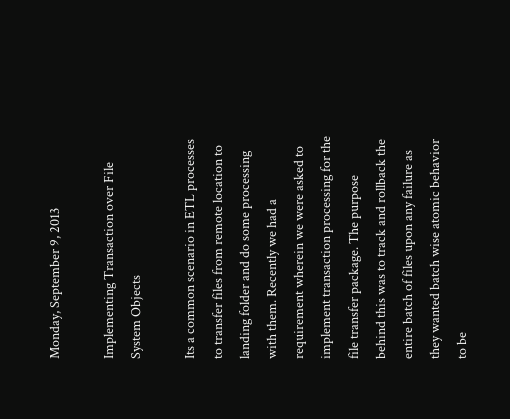Monday, September 9, 2013

Implementing Transaction over File System Objects

Its a common scenario in ETL processes to transfer files from remote location to landing folder and do some processing with them. Recently we had a requirement wherein we were asked to implement transaction processing for the file transfer package. The purpose behind this was to track and rollback the entire batch of files upon any failure as they wanted batch wise atomic behavior to be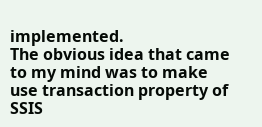implemented.
The obvious idea that came to my mind was to make use transaction property of SSIS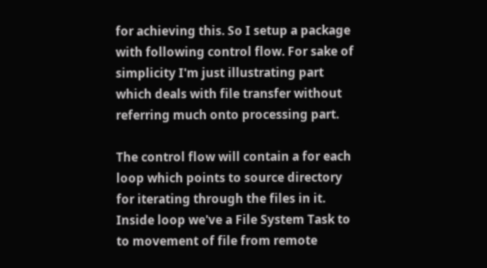for achieving this. So I setup a package with following control flow. For sake of simplicity I'm just illustrating part which deals with file transfer without referring much onto processing part.

The control flow will contain a for each loop which points to source directory for iterating through the files in it. Inside loop we've a File System Task to to movement of file from remote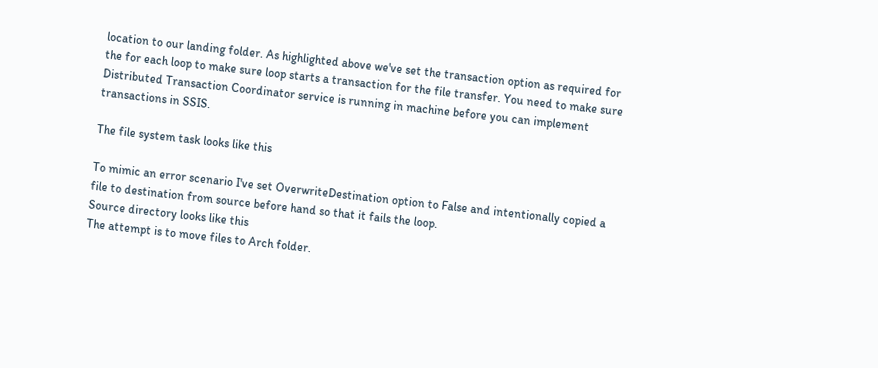location to our landing folder. As highlighted above we've set the transaction option as required for the for each loop to make sure loop starts a transaction for the file transfer. You need to make sure Distributed Transaction Coordinator service is running in machine before you can implement transactions in SSIS.

The file system task looks like this

To mimic an error scenario I've set OverwriteDestination option to False and intentionally copied a file to destination from source before hand so that it fails the loop.
Source directory looks like this
The attempt is to move files to Arch folder.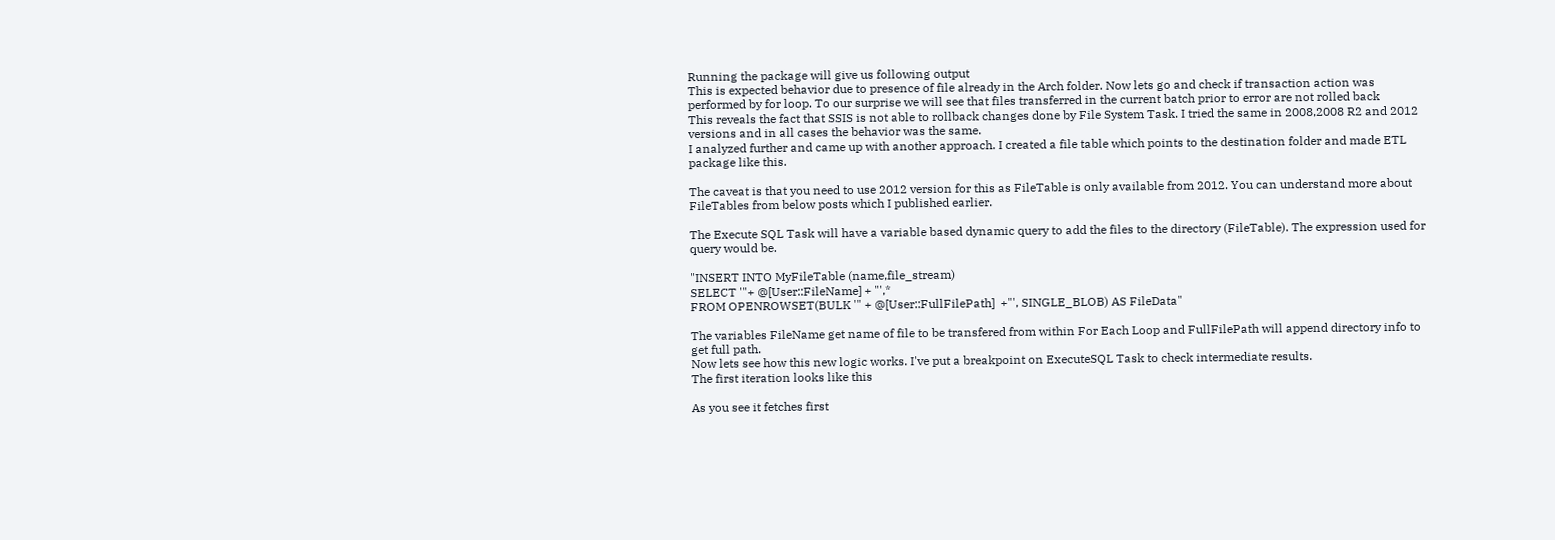Running the package will give us following output
This is expected behavior due to presence of file already in the Arch folder. Now lets go and check if transaction action was performed by for loop. To our surprise we will see that files transferred in the current batch prior to error are not rolled back
This reveals the fact that SSIS is not able to rollback changes done by File System Task. I tried the same in 2008,2008 R2 and 2012 versions and in all cases the behavior was the same.
I analyzed further and came up with another approach. I created a file table which points to the destination folder and made ETL package like this.

The caveat is that you need to use 2012 version for this as FileTable is only available from 2012. You can understand more about FileTables from below posts which I published earlier.

The Execute SQL Task will have a variable based dynamic query to add the files to the directory (FileTable). The expression used for query would be.

"INSERT INTO MyFileTable (name,file_stream)
SELECT '"+ @[User::FileName] + "',*
FROM OPENROWSET(BULK '" + @[User::FullFilePath]  +"', SINGLE_BLOB) AS FileData"

The variables FileName get name of file to be transfered from within For Each Loop and FullFilePath will append directory info to get full path.
Now lets see how this new logic works. I've put a breakpoint on ExecuteSQL Task to check intermediate results.
The first iteration looks like this

As you see it fetches first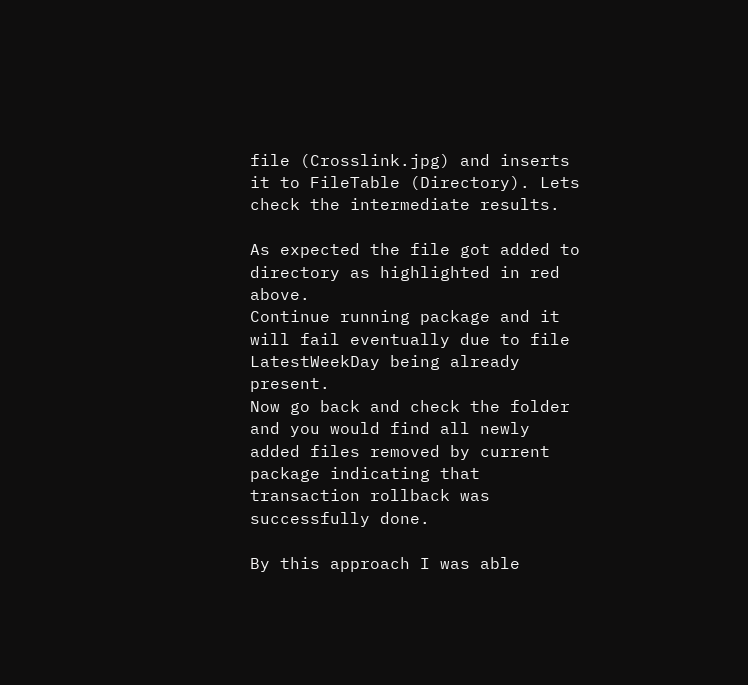file (Crosslink.jpg) and inserts it to FileTable (Directory). Lets check the intermediate results.

As expected the file got added to directory as highlighted in red above.
Continue running package and it will fail eventually due to file LatestWeekDay being already present.
Now go back and check the folder and you would find all newly added files removed by current package indicating that transaction rollback was successfully done.

By this approach I was able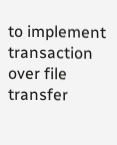to implement transaction over file transfer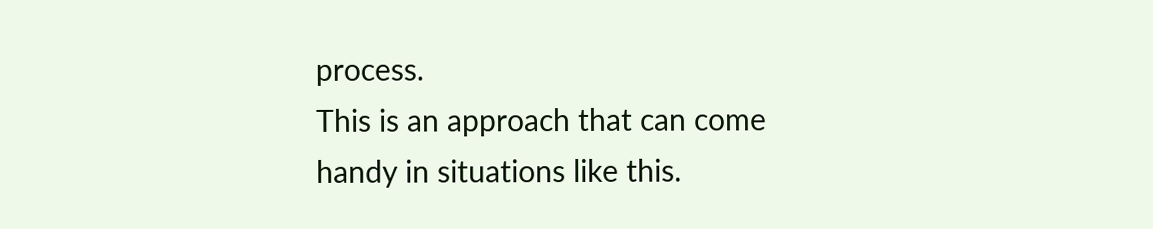process.
This is an approach that can come handy in situations like this.